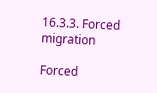16.3.3. Forced migration

Forced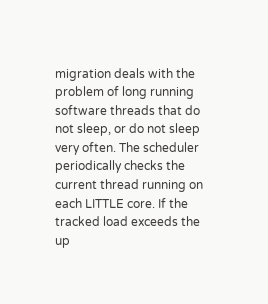migration deals with the problem of long running software threads that do not sleep, or do not sleep very often. The scheduler periodically checks the current thread running on each LITTLE core. If the tracked load exceeds the up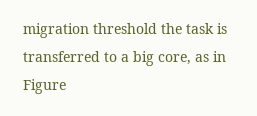migration threshold the task is transferred to a big core, as in Figure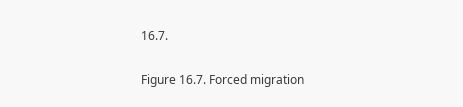16.7.

Figure 16.7. Forced migration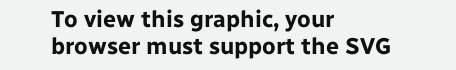To view this graphic, your browser must support the SVG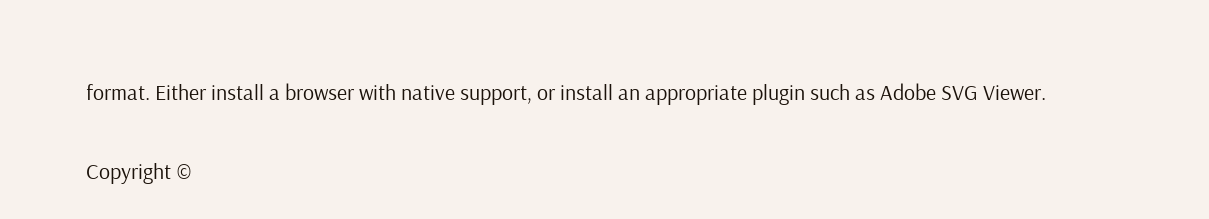format. Either install a browser with native support, or install an appropriate plugin such as Adobe SVG Viewer.

Copyright ©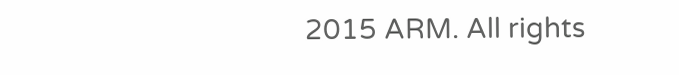2015 ARM. All rights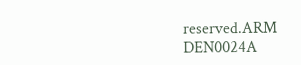reserved.ARM DEN0024A